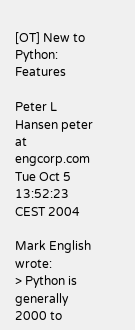[OT] New to Python: Features

Peter L Hansen peter at engcorp.com
Tue Oct 5 13:52:23 CEST 2004

Mark English wrote:
> Python is generally 2000 to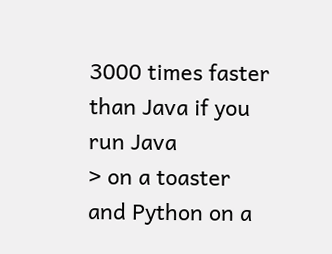3000 times faster than Java if you run Java
> on a toaster and Python on a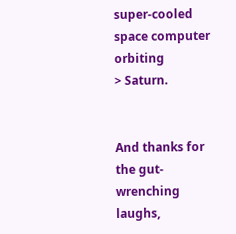super-cooled space computer orbiting
> Saturn.


And thanks for the gut-wrenching laughs,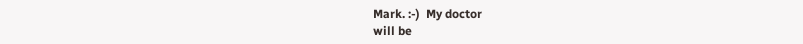Mark. :-)  My doctor
will be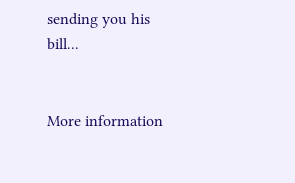sending you his bill...


More information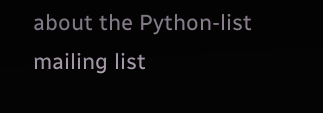about the Python-list mailing list